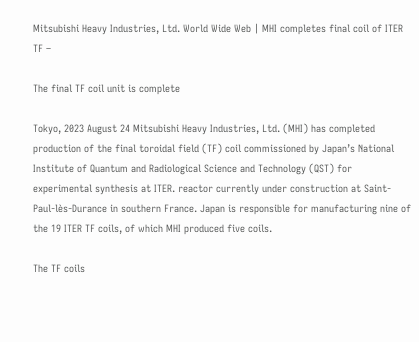Mitsubishi Heavy Industries, Ltd. World Wide Web | MHI completes final coil of ITER TF –

The final TF coil unit is complete

Tokyo, 2023 August 24 Mitsubishi Heavy Industries, Ltd. (MHI) has completed production of the final toroidal field (TF) coil commissioned by Japan’s National Institute of Quantum and Radiological Science and Technology (QST) for experimental synthesis at ITER. reactor currently under construction at Saint-Paul-lès-Durance in southern France. Japan is responsible for manufacturing nine of the 19 ITER TF coils, of which MHI produced five coils.

The TF coils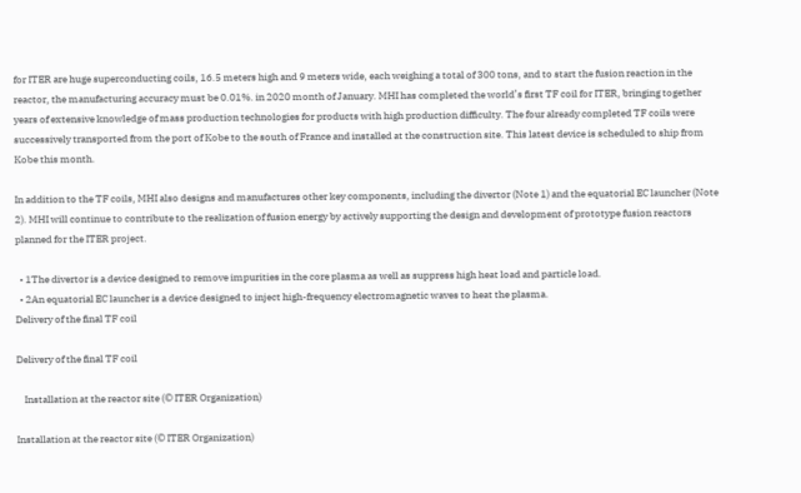for ITER are huge superconducting coils, 16.5 meters high and 9 meters wide, each weighing a total of 300 tons, and to start the fusion reaction in the reactor, the manufacturing accuracy must be 0.01%. in 2020 month of January. MHI has completed the world’s first TF coil for ITER, bringing together years of extensive knowledge of mass production technologies for products with high production difficulty. The four already completed TF coils were successively transported from the port of Kobe to the south of France and installed at the construction site. This latest device is scheduled to ship from Kobe this month.

In addition to the TF coils, MHI also designs and manufactures other key components, including the divertor (Note 1) and the equatorial EC launcher (Note 2). MHI will continue to contribute to the realization of fusion energy by actively supporting the design and development of prototype fusion reactors planned for the ITER project.

  • 1The divertor is a device designed to remove impurities in the core plasma as well as suppress high heat load and particle load.
  • 2An equatorial EC launcher is a device designed to inject high-frequency electromagnetic waves to heat the plasma.
Delivery of the final TF coil

Delivery of the final TF coil

    Installation at the reactor site (© ITER Organization)

Installation at the reactor site (© ITER Organization)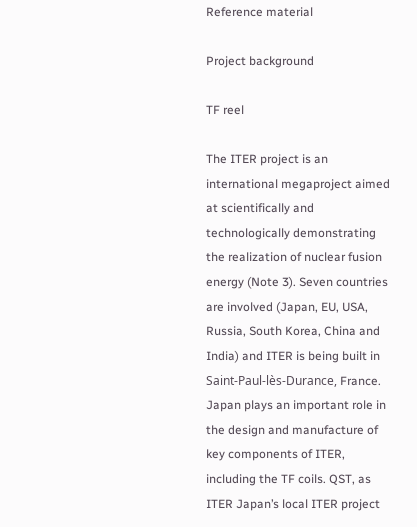Reference material

Project background

TF reel

The ITER project is an international megaproject aimed at scientifically and technologically demonstrating the realization of nuclear fusion energy (Note 3). Seven countries are involved (Japan, EU, USA, Russia, South Korea, China and India) and ITER is being built in Saint-Paul-lès-Durance, France. Japan plays an important role in the design and manufacture of key components of ITER, including the TF coils. QST, as ITER Japan’s local ITER project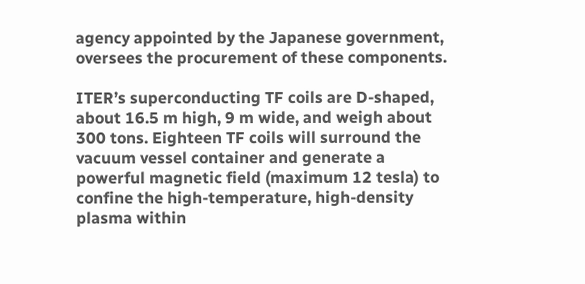agency appointed by the Japanese government, oversees the procurement of these components.

ITER’s superconducting TF coils are D-shaped, about 16.5 m high, 9 m wide, and weigh about 300 tons. Eighteen TF coils will surround the vacuum vessel container and generate a powerful magnetic field (maximum 12 tesla) to confine the high-temperature, high-density plasma within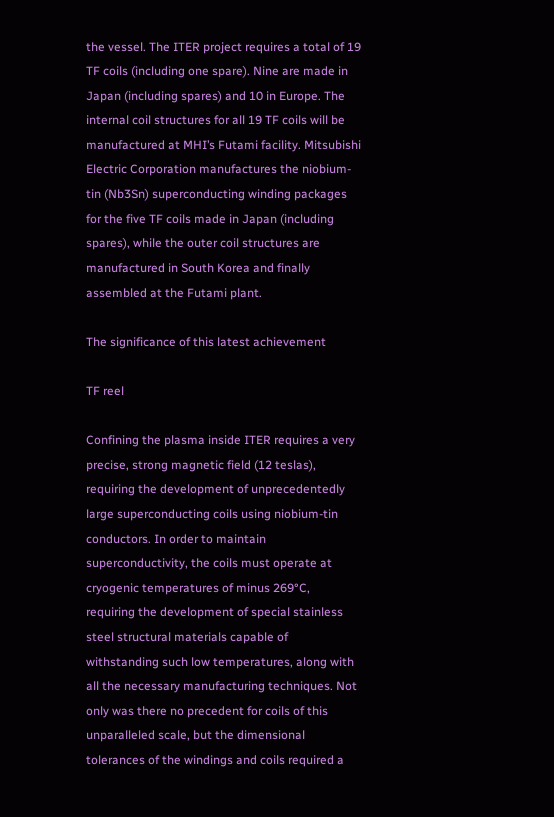the vessel. The ITER project requires a total of 19 TF coils (including one spare). Nine are made in Japan (including spares) and 10 in Europe. The internal coil structures for all 19 TF coils will be manufactured at MHI’s Futami facility. Mitsubishi Electric Corporation manufactures the niobium-tin (Nb3Sn) superconducting winding packages for the five TF coils made in Japan (including spares), while the outer coil structures are manufactured in South Korea and finally assembled at the Futami plant.

The significance of this latest achievement

TF reel

Confining the plasma inside ITER requires a very precise, strong magnetic field (12 teslas), requiring the development of unprecedentedly large superconducting coils using niobium-tin conductors. In order to maintain superconductivity, the coils must operate at cryogenic temperatures of minus 269°C, requiring the development of special stainless steel structural materials capable of withstanding such low temperatures, along with all the necessary manufacturing techniques. Not only was there no precedent for coils of this unparalleled scale, but the dimensional tolerances of the windings and coils required a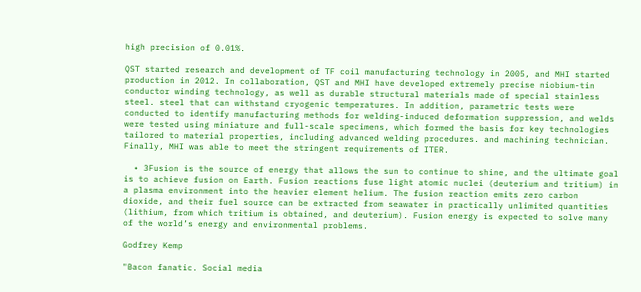high precision of 0.01%.

QST started research and development of TF coil manufacturing technology in 2005, and MHI started production in 2012. In collaboration, QST and MHI have developed extremely precise niobium-tin conductor winding technology, as well as durable structural materials made of special stainless steel. steel that can withstand cryogenic temperatures. In addition, parametric tests were conducted to identify manufacturing methods for welding-induced deformation suppression, and welds were tested using miniature and full-scale specimens, which formed the basis for key technologies tailored to material properties, including advanced welding procedures. and machining technician. Finally, MHI was able to meet the stringent requirements of ITER.

  • 3Fusion is the source of energy that allows the sun to continue to shine, and the ultimate goal is to achieve fusion on Earth. Fusion reactions fuse light atomic nuclei (deuterium and tritium) in a plasma environment into the heavier element helium. The fusion reaction emits zero carbon dioxide, and their fuel source can be extracted from seawater in practically unlimited quantities (lithium, from which tritium is obtained, and deuterium). Fusion energy is expected to solve many of the world’s energy and environmental problems.

Godfrey Kemp

"Bacon fanatic. Social media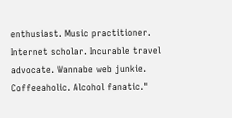enthusiast. Music practitioner. Internet scholar. Incurable travel advocate. Wannabe web junkie. Coffeeaholic. Alcohol fanatic."